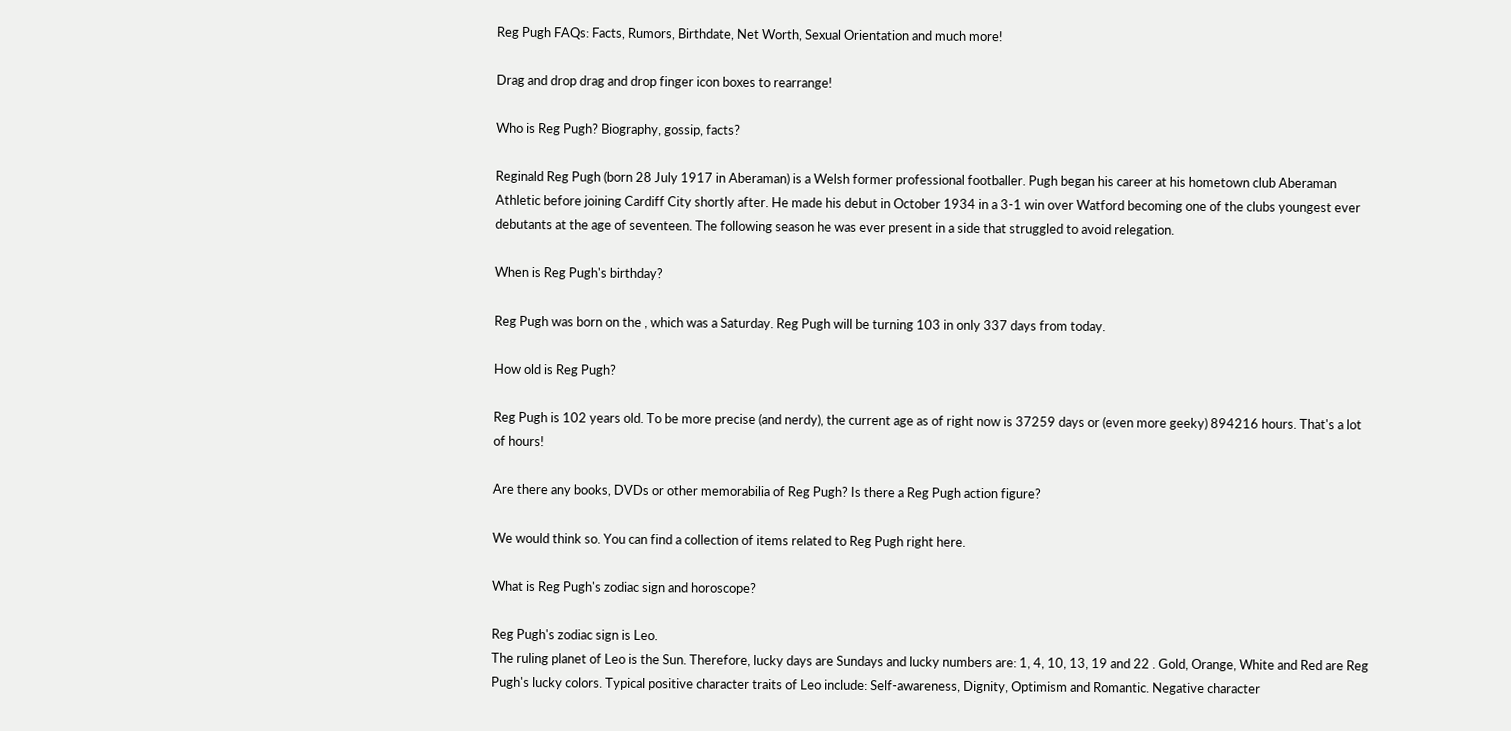Reg Pugh FAQs: Facts, Rumors, Birthdate, Net Worth, Sexual Orientation and much more!

Drag and drop drag and drop finger icon boxes to rearrange!

Who is Reg Pugh? Biography, gossip, facts?

Reginald Reg Pugh (born 28 July 1917 in Aberaman) is a Welsh former professional footballer. Pugh began his career at his hometown club Aberaman Athletic before joining Cardiff City shortly after. He made his debut in October 1934 in a 3-1 win over Watford becoming one of the clubs youngest ever debutants at the age of seventeen. The following season he was ever present in a side that struggled to avoid relegation.

When is Reg Pugh's birthday?

Reg Pugh was born on the , which was a Saturday. Reg Pugh will be turning 103 in only 337 days from today.

How old is Reg Pugh?

Reg Pugh is 102 years old. To be more precise (and nerdy), the current age as of right now is 37259 days or (even more geeky) 894216 hours. That's a lot of hours!

Are there any books, DVDs or other memorabilia of Reg Pugh? Is there a Reg Pugh action figure?

We would think so. You can find a collection of items related to Reg Pugh right here.

What is Reg Pugh's zodiac sign and horoscope?

Reg Pugh's zodiac sign is Leo.
The ruling planet of Leo is the Sun. Therefore, lucky days are Sundays and lucky numbers are: 1, 4, 10, 13, 19 and 22 . Gold, Orange, White and Red are Reg Pugh's lucky colors. Typical positive character traits of Leo include: Self-awareness, Dignity, Optimism and Romantic. Negative character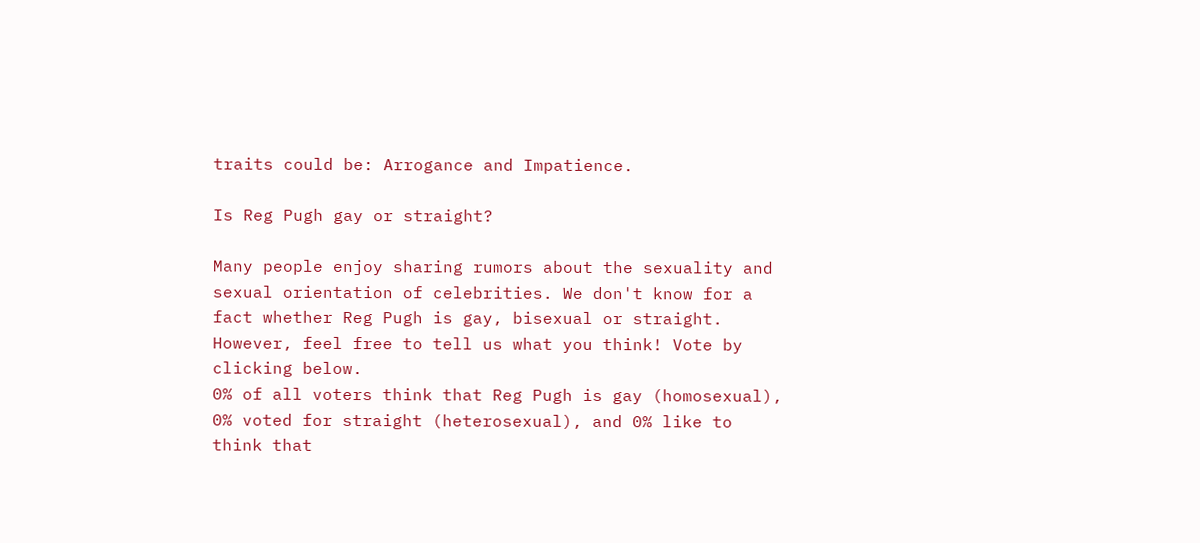traits could be: Arrogance and Impatience.

Is Reg Pugh gay or straight?

Many people enjoy sharing rumors about the sexuality and sexual orientation of celebrities. We don't know for a fact whether Reg Pugh is gay, bisexual or straight. However, feel free to tell us what you think! Vote by clicking below.
0% of all voters think that Reg Pugh is gay (homosexual), 0% voted for straight (heterosexual), and 0% like to think that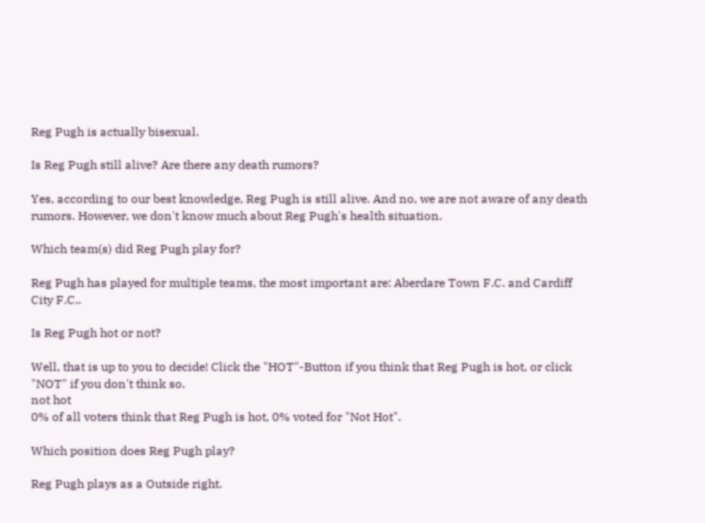Reg Pugh is actually bisexual.

Is Reg Pugh still alive? Are there any death rumors?

Yes, according to our best knowledge, Reg Pugh is still alive. And no, we are not aware of any death rumors. However, we don't know much about Reg Pugh's health situation.

Which team(s) did Reg Pugh play for?

Reg Pugh has played for multiple teams, the most important are: Aberdare Town F.C. and Cardiff City F.C..

Is Reg Pugh hot or not?

Well, that is up to you to decide! Click the "HOT"-Button if you think that Reg Pugh is hot, or click "NOT" if you don't think so.
not hot
0% of all voters think that Reg Pugh is hot, 0% voted for "Not Hot".

Which position does Reg Pugh play?

Reg Pugh plays as a Outside right.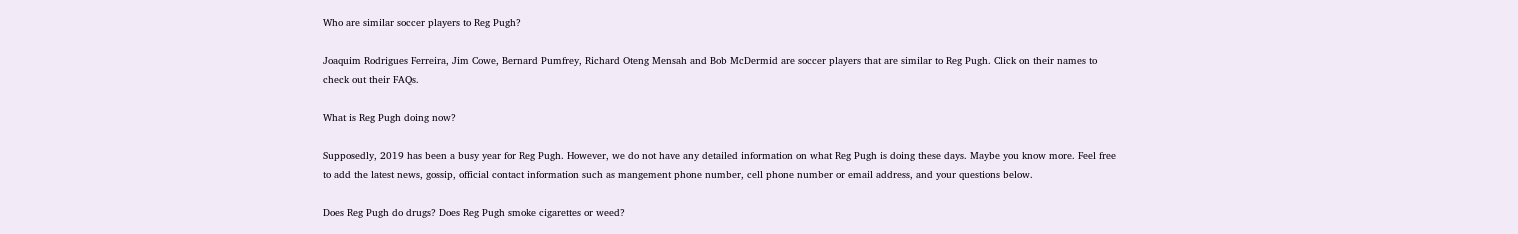Who are similar soccer players to Reg Pugh?

Joaquim Rodrigues Ferreira, Jim Cowe, Bernard Pumfrey, Richard Oteng Mensah and Bob McDermid are soccer players that are similar to Reg Pugh. Click on their names to check out their FAQs.

What is Reg Pugh doing now?

Supposedly, 2019 has been a busy year for Reg Pugh. However, we do not have any detailed information on what Reg Pugh is doing these days. Maybe you know more. Feel free to add the latest news, gossip, official contact information such as mangement phone number, cell phone number or email address, and your questions below.

Does Reg Pugh do drugs? Does Reg Pugh smoke cigarettes or weed?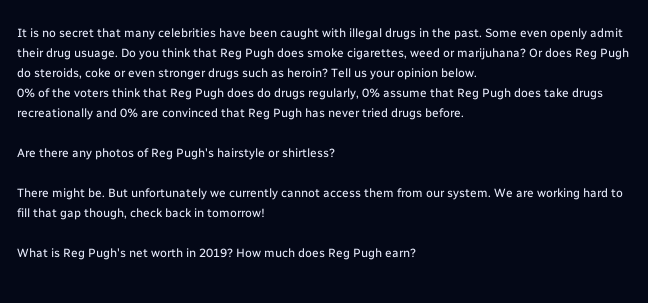It is no secret that many celebrities have been caught with illegal drugs in the past. Some even openly admit their drug usuage. Do you think that Reg Pugh does smoke cigarettes, weed or marijuhana? Or does Reg Pugh do steroids, coke or even stronger drugs such as heroin? Tell us your opinion below.
0% of the voters think that Reg Pugh does do drugs regularly, 0% assume that Reg Pugh does take drugs recreationally and 0% are convinced that Reg Pugh has never tried drugs before.

Are there any photos of Reg Pugh's hairstyle or shirtless?

There might be. But unfortunately we currently cannot access them from our system. We are working hard to fill that gap though, check back in tomorrow!

What is Reg Pugh's net worth in 2019? How much does Reg Pugh earn?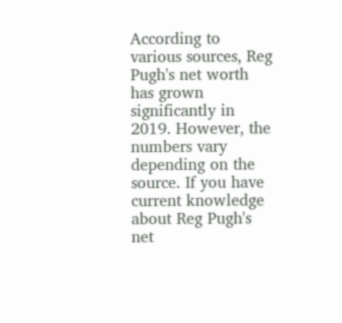According to various sources, Reg Pugh's net worth has grown significantly in 2019. However, the numbers vary depending on the source. If you have current knowledge about Reg Pugh's net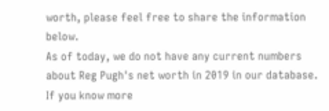worth, please feel free to share the information below.
As of today, we do not have any current numbers about Reg Pugh's net worth in 2019 in our database. If you know more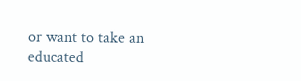or want to take an educated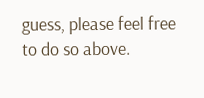guess, please feel free to do so above.